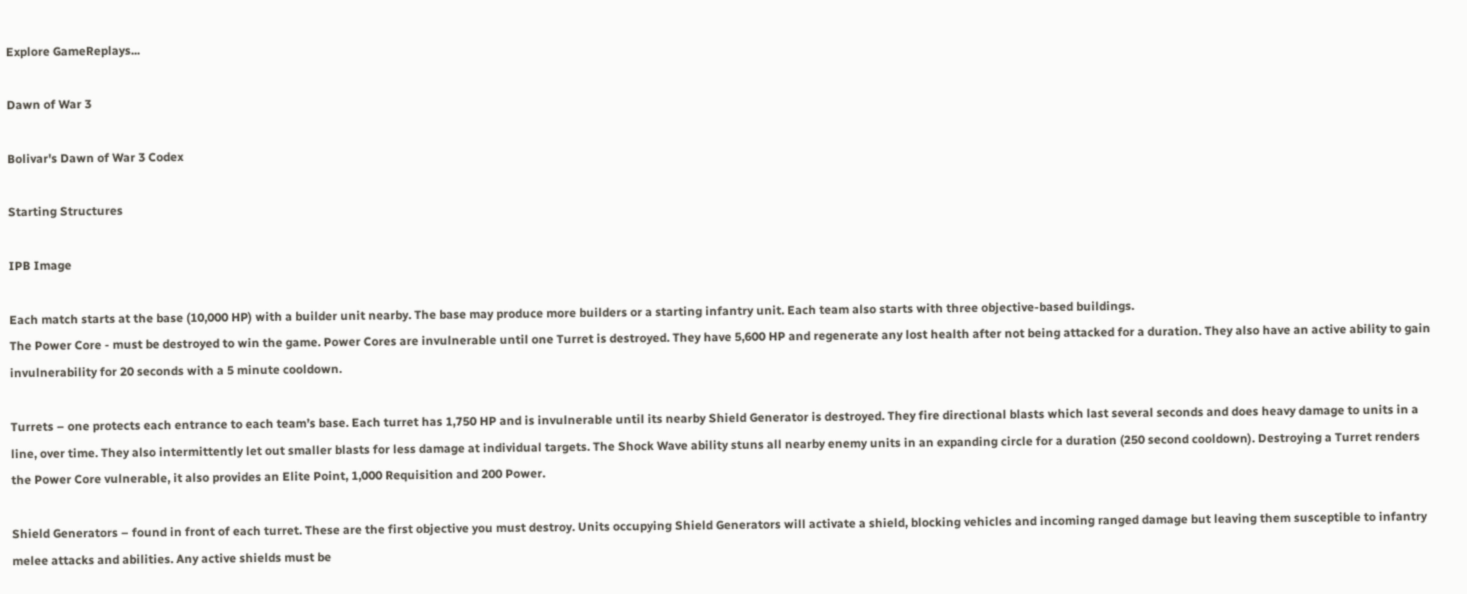Explore GameReplays...

Dawn of War 3

Bolivar's Dawn of War 3 Codex

Starting Structures

IPB Image

Each match starts at the base (10,000 HP) with a builder unit nearby. The base may produce more builders or a starting infantry unit. Each team also starts with three objective-based buildings.
The Power Core - must be destroyed to win the game. Power Cores are invulnerable until one Turret is destroyed. They have 5,600 HP and regenerate any lost health after not being attacked for a duration. They also have an active ability to gain invulnerability for 20 seconds with a 5 minute cooldown.

Turrets – one protects each entrance to each team’s base. Each turret has 1,750 HP and is invulnerable until its nearby Shield Generator is destroyed. They fire directional blasts which last several seconds and does heavy damage to units in a line, over time. They also intermittently let out smaller blasts for less damage at individual targets. The Shock Wave ability stuns all nearby enemy units in an expanding circle for a duration (250 second cooldown). Destroying a Turret renders the Power Core vulnerable, it also provides an Elite Point, 1,000 Requisition and 200 Power.

Shield Generators – found in front of each turret. These are the first objective you must destroy. Units occupying Shield Generators will activate a shield, blocking vehicles and incoming ranged damage but leaving them susceptible to infantry melee attacks and abilities. Any active shields must be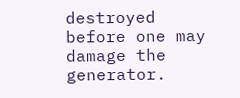destroyed before one may damage the generator.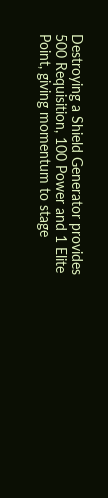Destroying a Shield Generator provides 500 Requisition, 100 Power and 1 Elite Point, giving momentum to stage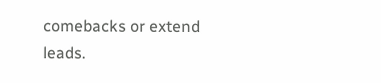comebacks or extend leads.